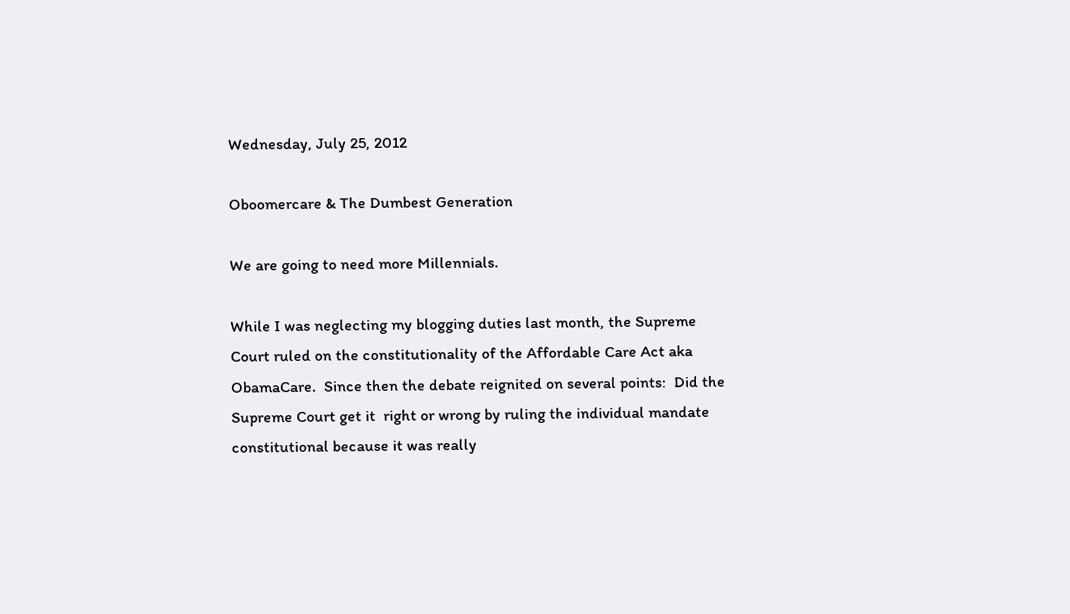Wednesday, July 25, 2012

Oboomercare & The Dumbest Generation

We are going to need more Millennials.

While I was neglecting my blogging duties last month, the Supreme Court ruled on the constitutionality of the Affordable Care Act aka ObamaCare.  Since then the debate reignited on several points:  Did the Supreme Court get it  right or wrong by ruling the individual mandate constitutional because it was really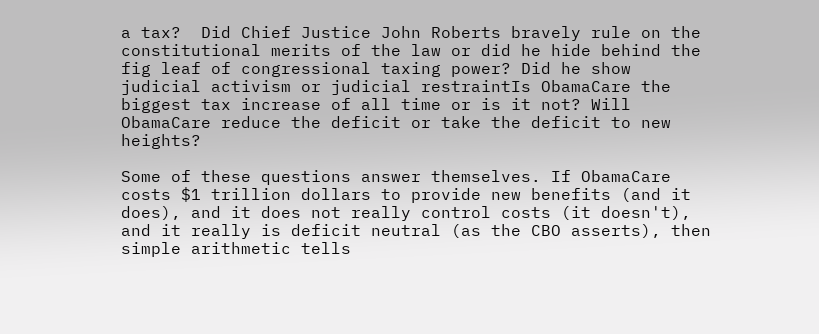a tax?  Did Chief Justice John Roberts bravely rule on the constitutional merits of the law or did he hide behind the fig leaf of congressional taxing power? Did he show judicial activism or judicial restraintIs ObamaCare the biggest tax increase of all time or is it not? Will ObamaCare reduce the deficit or take the deficit to new heights?

Some of these questions answer themselves. If ObamaCare costs $1 trillion dollars to provide new benefits (and it does), and it does not really control costs (it doesn't), and it really is deficit neutral (as the CBO asserts), then simple arithmetic tells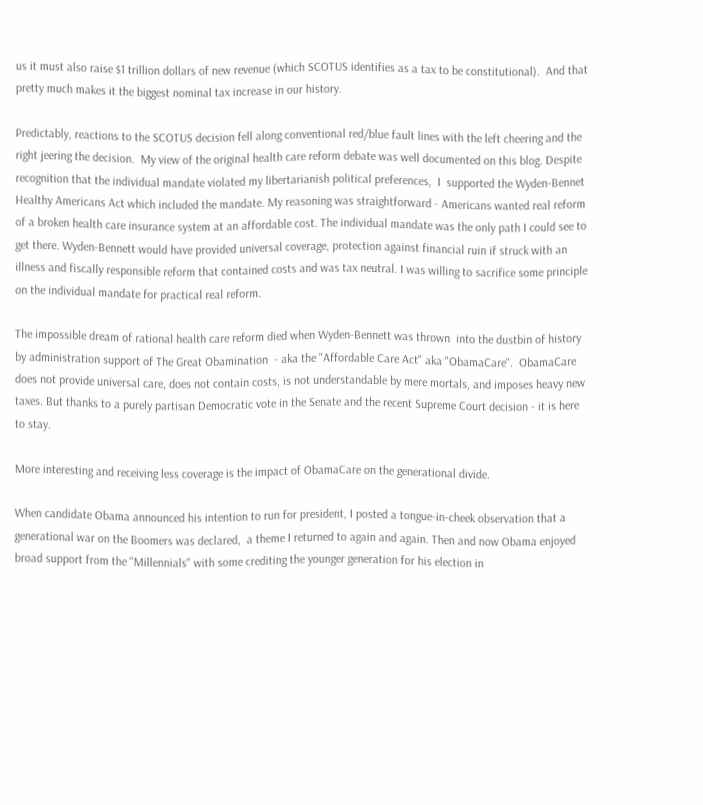us it must also raise $1 trillion dollars of new revenue (which SCOTUS identifies as a tax to be constitutional).  And that pretty much makes it the biggest nominal tax increase in our history.

Predictably, reactions to the SCOTUS decision fell along conventional red/blue fault lines with the left cheering and the right jeering the decision.  My view of the original health care reform debate was well documented on this blog. Despite recognition that the individual mandate violated my libertarianish political preferences,  I  supported the Wyden-Bennet Healthy Americans Act which included the mandate. My reasoning was straightforward - Americans wanted real reform of a broken health care insurance system at an affordable cost. The individual mandate was the only path I could see to get there. Wyden-Bennett would have provided universal coverage, protection against financial ruin if struck with an illness and fiscally responsible reform that contained costs and was tax neutral. I was willing to sacrifice some principle on the individual mandate for practical real reform.

The impossible dream of rational health care reform died when Wyden-Bennett was thrown  into the dustbin of history by administration support of The Great Obamination  - aka the "Affordable Care Act" aka "ObamaCare".  ObamaCare does not provide universal care, does not contain costs, is not understandable by mere mortals, and imposes heavy new taxes. But thanks to a purely partisan Democratic vote in the Senate and the recent Supreme Court decision - it is here to stay.

More interesting and receiving less coverage is the impact of ObamaCare on the generational divide.

When candidate Obama announced his intention to run for president, I posted a tongue-in-cheek observation that a generational war on the Boomers was declared,  a theme I returned to again and again. Then and now Obama enjoyed broad support from the "Millennials" with some crediting the younger generation for his election in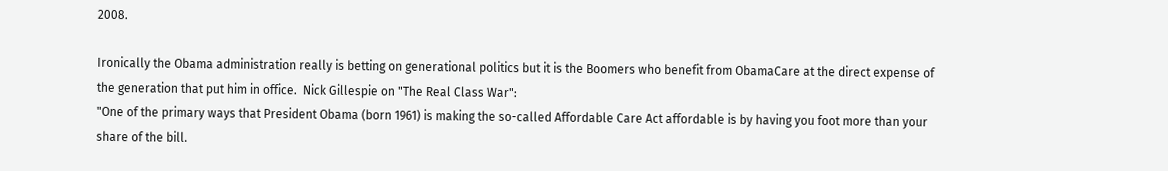2008.

Ironically the Obama administration really is betting on generational politics but it is the Boomers who benefit from ObamaCare at the direct expense of the generation that put him in office.  Nick Gillespie on "The Real Class War":
"One of the primary ways that President Obama (born 1961) is making the so-called Affordable Care Act affordable is by having you foot more than your share of the bill.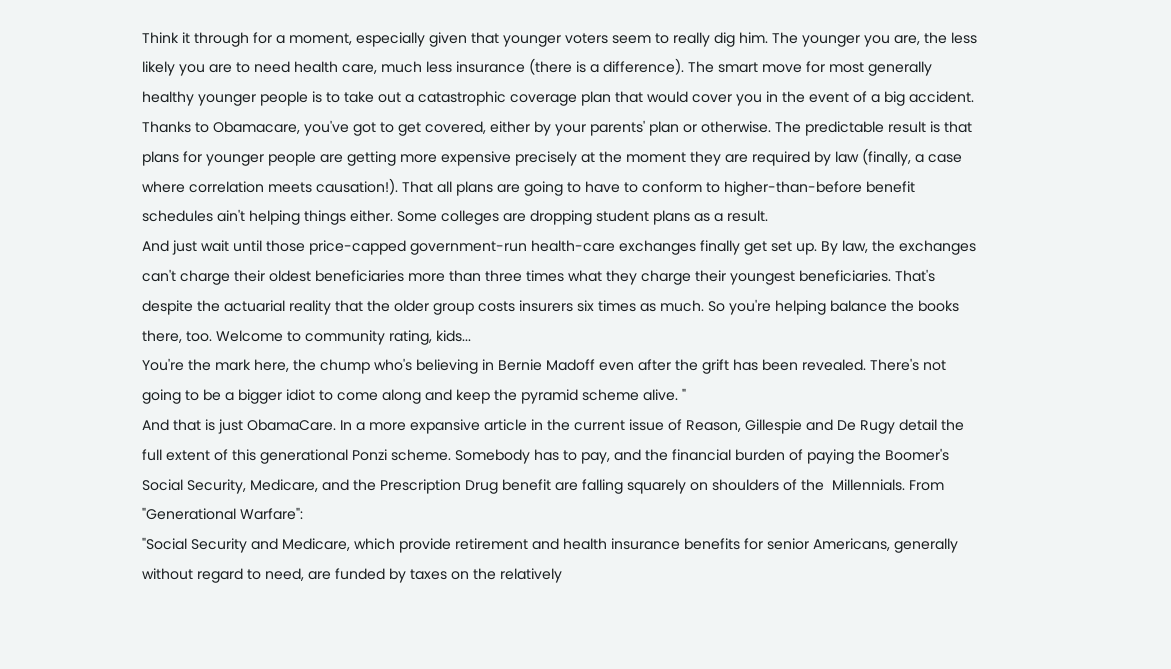Think it through for a moment, especially given that younger voters seem to really dig him. The younger you are, the less likely you are to need health care, much less insurance (there is a difference). The smart move for most generally healthy younger people is to take out a catastrophic coverage plan that would cover you in the event of a big accident. Thanks to Obamacare, you've got to get covered, either by your parents' plan or otherwise. The predictable result is that plans for younger people are getting more expensive precisely at the moment they are required by law (finally, a case where correlation meets causation!). That all plans are going to have to conform to higher-than-before benefit schedules ain't helping things either. Some colleges are dropping student plans as a result.
And just wait until those price-capped government-run health-care exchanges finally get set up. By law, the exchanges can't charge their oldest beneficiaries more than three times what they charge their youngest beneficiaries. That's despite the actuarial reality that the older group costs insurers six times as much. So you're helping balance the books there, too. Welcome to community rating, kids...
You're the mark here, the chump who's believing in Bernie Madoff even after the grift has been revealed. There's not going to be a bigger idiot to come along and keep the pyramid scheme alive. "
And that is just ObamaCare. In a more expansive article in the current issue of Reason, Gillespie and De Rugy detail the full extent of this generational Ponzi scheme. Somebody has to pay, and the financial burden of paying the Boomer's Social Security, Medicare, and the Prescription Drug benefit are falling squarely on shoulders of the  Millennials. From "Generational Warfare":
"Social Security and Medicare, which provide retirement and health insurance benefits for senior Americans, generally without regard to need, are funded by taxes on the relatively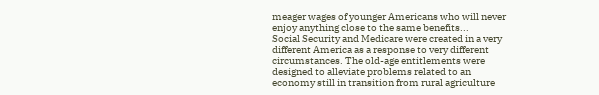meager wages of younger Americans who will never enjoy anything close to the same benefits...
Social Security and Medicare were created in a very different America as a response to very different circumstances. The old-age entitlements were designed to alleviate problems related to an economy still in transition from rural agriculture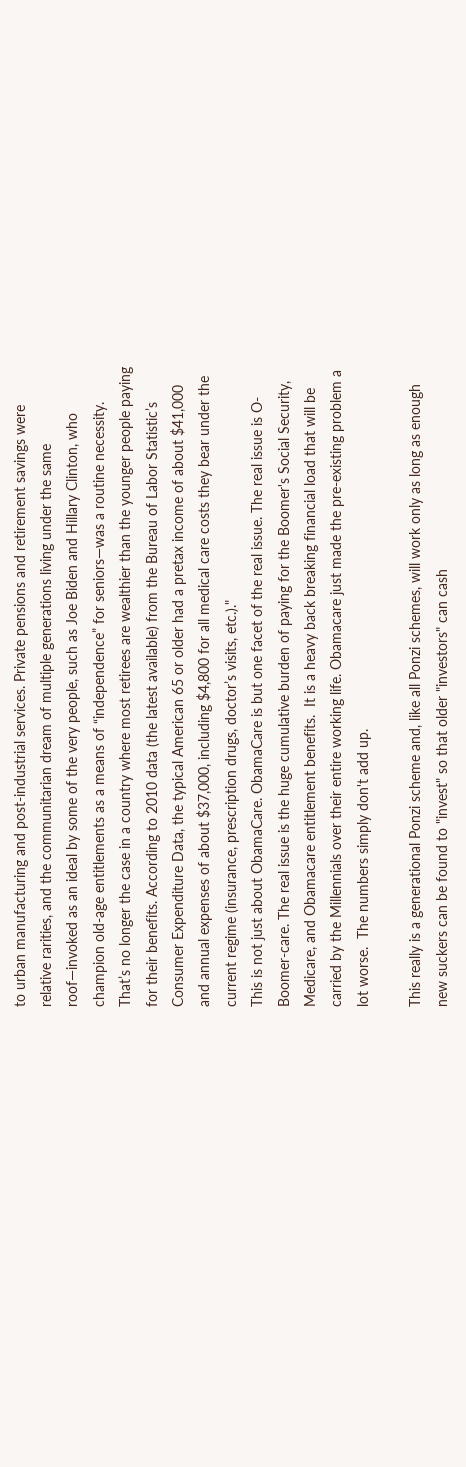to urban manufacturing and post-industrial services. Private pensions and retirement savings were relative rarities, and the communitarian dream of multiple generations living under the same roof—invoked as an ideal by some of the very people, such as Joe Biden and Hillary Clinton, who champion old-age entitlements as a means of “independence” for seniors—was a routine necessity. That’s no longer the case in a country where most retirees are wealthier than the younger people paying for their benefits. According to 2010 data (the latest available) from the Bureau of Labor Statistic’s Consumer Expenditure Data, the typical American 65 or older had a pretax income of about $41,000 and annual expenses of about $37,000, including $4,800 for all medical care costs they bear under the current regime (insurance, prescription drugs, doctor’s visits, etc.)."
This is not just about ObamaCare. ObamaCare is but one facet of the real issue. The real issue is O-Boomer-care. The real issue is the huge cumulative burden of paying for the Boomer's Social Security, Medicare, and Obamacare entitlement benefits.  It is a heavy back breaking financial load that will be carried by the Millennials over their entire working life. Obamacare just made the pre-existing problem a lot worse.  The numbers simply don't add up.

This really is a generational Ponzi scheme and, like all Ponzi schemes, will work only as long as enough new suckers can be found to "invest" so that older "investors" can cash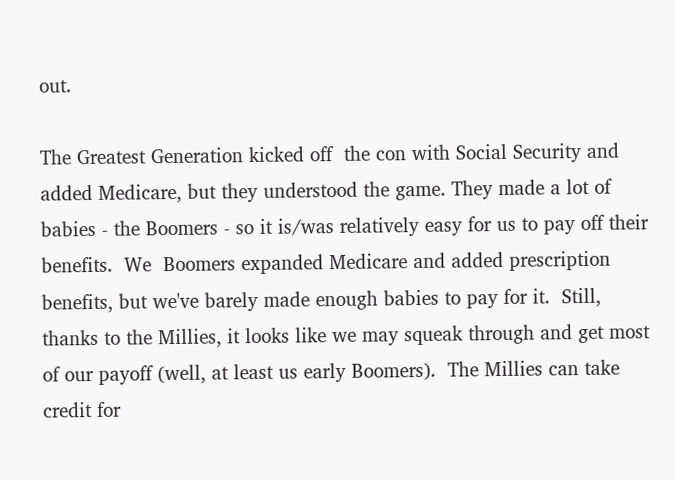out.

The Greatest Generation kicked off  the con with Social Security and added Medicare, but they understood the game. They made a lot of babies - the Boomers - so it is/was relatively easy for us to pay off their benefits.  We  Boomers expanded Medicare and added prescription benefits, but we've barely made enough babies to pay for it.  Still, thanks to the Millies, it looks like we may squeak through and get most of our payoff (well, at least us early Boomers).  The Millies can take credit for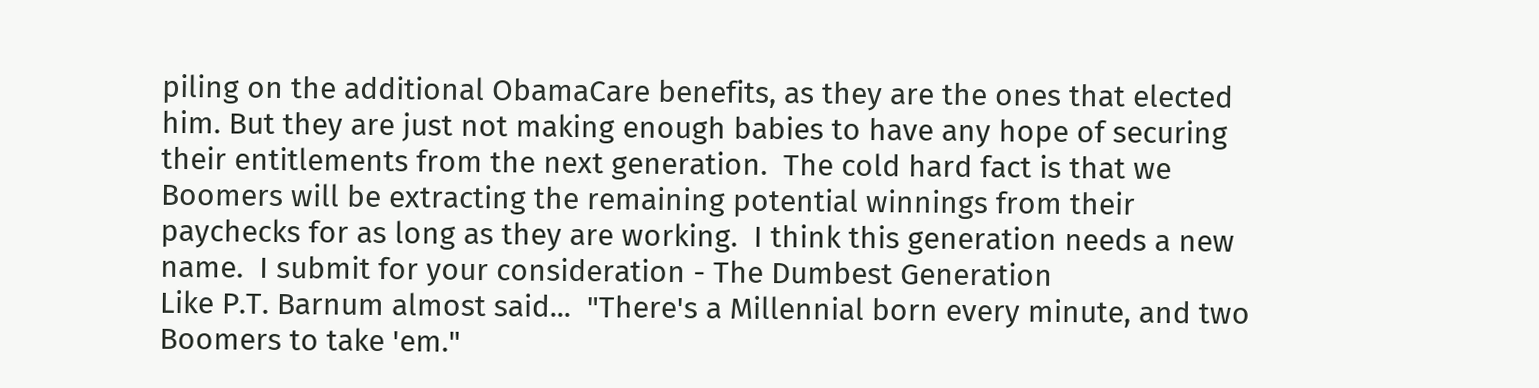piling on the additional ObamaCare benefits, as they are the ones that elected him. But they are just not making enough babies to have any hope of securing their entitlements from the next generation.  The cold hard fact is that we Boomers will be extracting the remaining potential winnings from their paychecks for as long as they are working.  I think this generation needs a new name.  I submit for your consideration - The Dumbest Generation
Like P.T. Barnum almost said...  "There's a Millennial born every minute, and two Boomers to take 'em."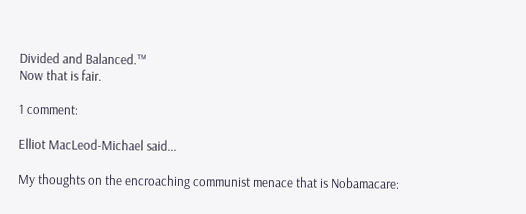Divided and Balanced.™
Now that is fair.

1 comment:

Elliot MacLeod-Michael said...

My thoughts on the encroaching communist menace that is Nobamacare: